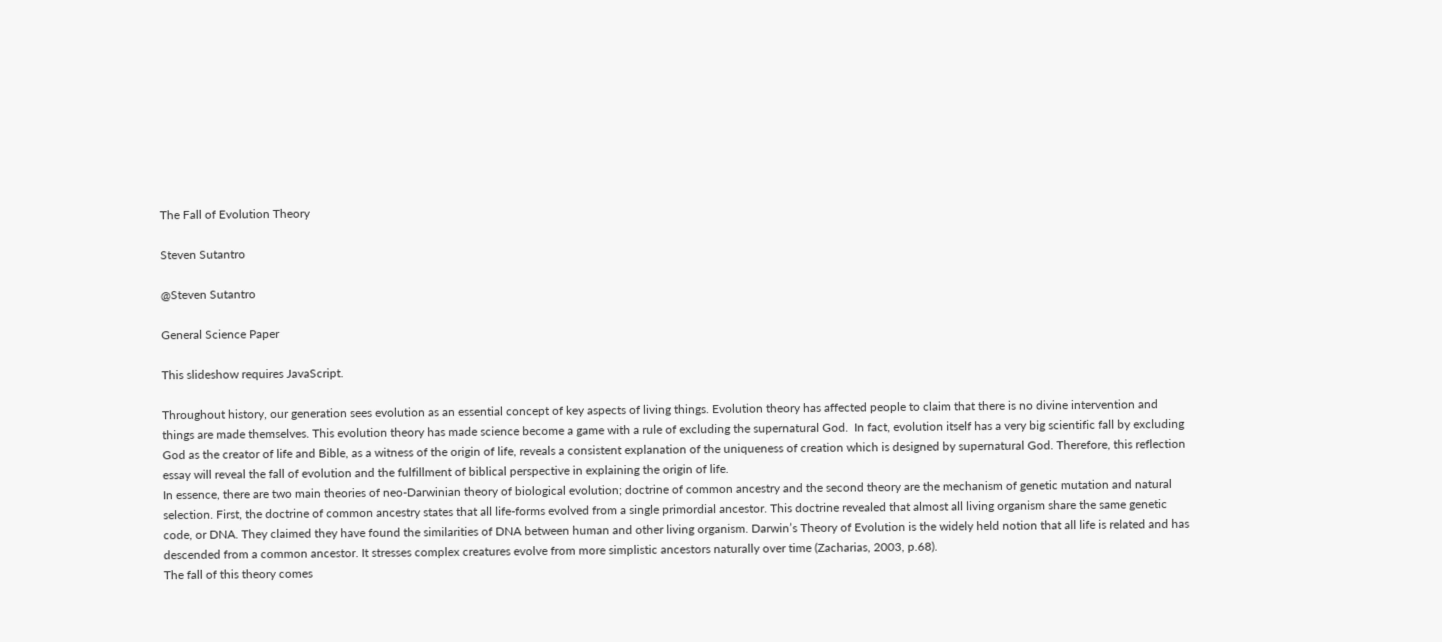The Fall of Evolution Theory

Steven Sutantro

@Steven Sutantro

General Science Paper

This slideshow requires JavaScript.

Throughout history, our generation sees evolution as an essential concept of key aspects of living things. Evolution theory has affected people to claim that there is no divine intervention and things are made themselves. This evolution theory has made science become a game with a rule of excluding the supernatural God.  In fact, evolution itself has a very big scientific fall by excluding God as the creator of life and Bible, as a witness of the origin of life, reveals a consistent explanation of the uniqueness of creation which is designed by supernatural God. Therefore, this reflection essay will reveal the fall of evolution and the fulfillment of biblical perspective in explaining the origin of life.
In essence, there are two main theories of neo-Darwinian theory of biological evolution; doctrine of common ancestry and the second theory are the mechanism of genetic mutation and natural selection. First, the doctrine of common ancestry states that all life-forms evolved from a single primordial ancestor. This doctrine revealed that almost all living organism share the same genetic code, or DNA. They claimed they have found the similarities of DNA between human and other living organism. Darwin’s Theory of Evolution is the widely held notion that all life is related and has descended from a common ancestor. It stresses complex creatures evolve from more simplistic ancestors naturally over time (Zacharias, 2003, p.68).
The fall of this theory comes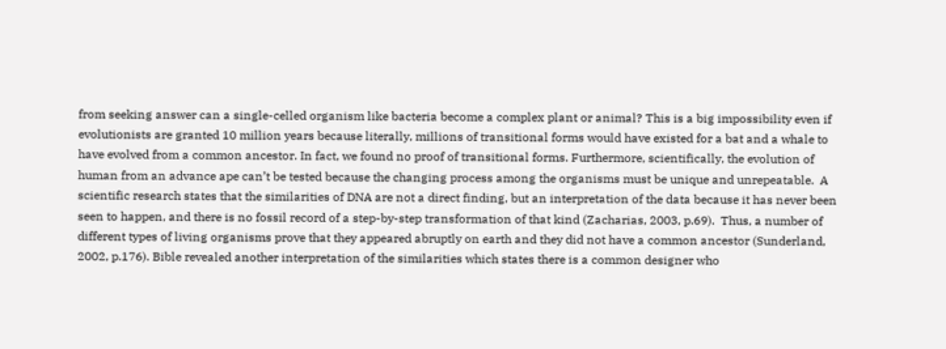from seeking answer can a single-celled organism like bacteria become a complex plant or animal? This is a big impossibility even if evolutionists are granted 10 million years because literally, millions of transitional forms would have existed for a bat and a whale to have evolved from a common ancestor. In fact, we found no proof of transitional forms. Furthermore, scientifically, the evolution of human from an advance ape can’t be tested because the changing process among the organisms must be unique and unrepeatable.  A scientific research states that the similarities of DNA are not a direct finding, but an interpretation of the data because it has never been seen to happen, and there is no fossil record of a step-by-step transformation of that kind (Zacharias, 2003, p.69).  Thus, a number of different types of living organisms prove that they appeared abruptly on earth and they did not have a common ancestor (Sunderland, 2002, p.176). Bible revealed another interpretation of the similarities which states there is a common designer who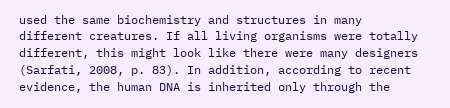used the same biochemistry and structures in many different creatures. If all living organisms were totally different, this might look like there were many designers (Sarfati, 2008, p. 83). In addition, according to recent evidence, the human DNA is inherited only through the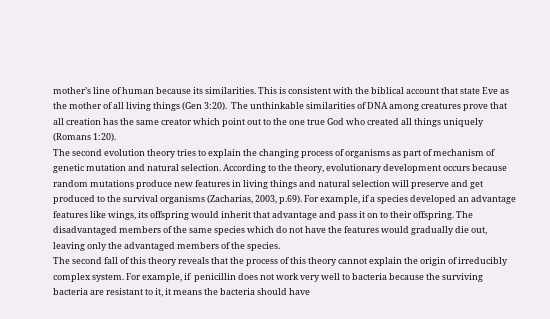mother’s line of human because its similarities. This is consistent with the biblical account that state Eve as the mother of all living things (Gen 3:20).  The unthinkable similarities of DNA among creatures prove that all creation has the same creator which point out to the one true God who created all things uniquely (Romans 1:20).
The second evolution theory tries to explain the changing process of organisms as part of mechanism of genetic mutation and natural selection. According to the theory, evolutionary development occurs because random mutations produce new features in living things and natural selection will preserve and get produced to the survival organisms (Zacharias, 2003, p.69). For example, if a species developed an advantage features like wings, its offspring would inherit that advantage and pass it on to their offspring. The disadvantaged members of the same species which do not have the features would gradually die out, leaving only the advantaged members of the species.
The second fall of this theory reveals that the process of this theory cannot explain the origin of irreducibly complex system. For example, if  penicillin does not work very well to bacteria because the surviving bacteria are resistant to it, it means the bacteria should have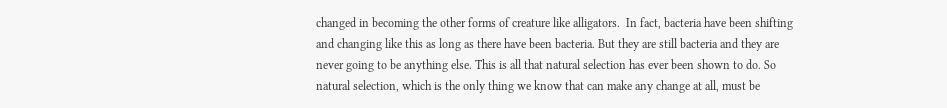changed in becoming the other forms of creature like alligators.  In fact, bacteria have been shifting and changing like this as long as there have been bacteria. But they are still bacteria and they are never going to be anything else. This is all that natural selection has ever been shown to do. So natural selection, which is the only thing we know that can make any change at all, must be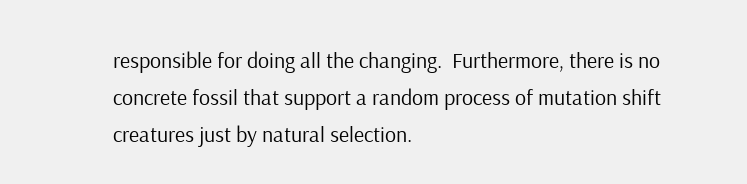responsible for doing all the changing.  Furthermore, there is no concrete fossil that support a random process of mutation shift creatures just by natural selection.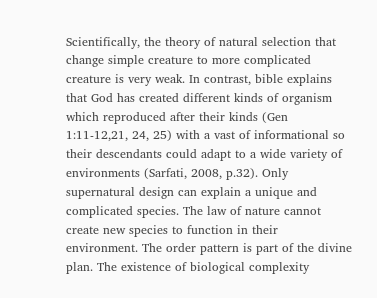Scientifically, the theory of natural selection that change simple creature to more complicated creature is very weak. In contrast, bible explains that God has created different kinds of organism which reproduced after their kinds (Gen 1:11-12,21, 24, 25) with a vast of informational so their descendants could adapt to a wide variety of environments (Sarfati, 2008, p.32). Only supernatural design can explain a unique and complicated species. The law of nature cannot create new species to function in their environment. The order pattern is part of the divine plan. The existence of biological complexity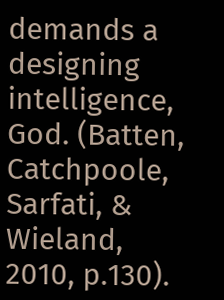demands a designing intelligence, God. (Batten, Catchpoole, Sarfati, & Wieland, 2010, p.130).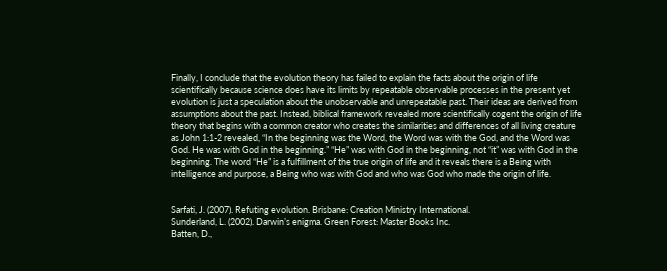Finally, I conclude that the evolution theory has failed to explain the facts about the origin of life scientifically because science does have its limits by repeatable observable processes in the present yet evolution is just a speculation about the unobservable and unrepeatable past. Their ideas are derived from assumptions about the past. Instead, biblical framework revealed more scientifically cogent the origin of life theory that begins with a common creator who creates the similarities and differences of all living creature as John 1:1-2 revealed, “In the beginning was the Word, the Word was with the God, and the Word was God. He was with God in the beginning.” “He” was with God in the beginning, not “it” was with God in the beginning. The word “He” is a fulfillment of the true origin of life and it reveals there is a Being with intelligence and purpose, a Being who was with God and who was God who made the origin of life.


Sarfati, J. (2007). Refuting evolution. Brisbane: Creation Ministry International.
Sunderland, L. (2002). Darwin’s enigma. Green Forest: Master Books Inc.
Batten, D.,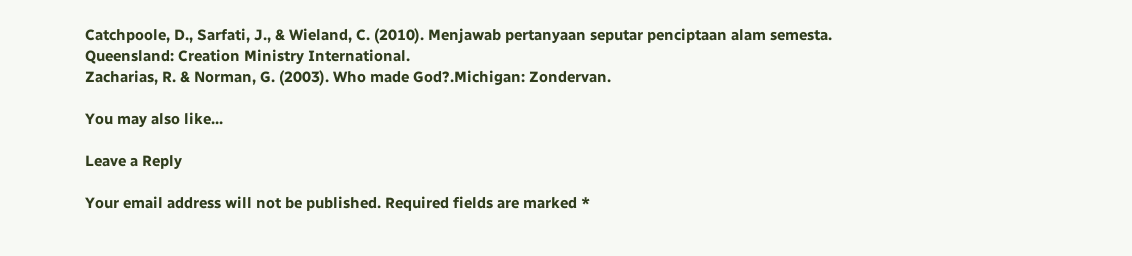Catchpoole, D., Sarfati, J., & Wieland, C. (2010). Menjawab pertanyaan seputar penciptaan alam semesta. Queensland: Creation Ministry International.
Zacharias, R. & Norman, G. (2003). Who made God?.Michigan: Zondervan.

You may also like...

Leave a Reply

Your email address will not be published. Required fields are marked *